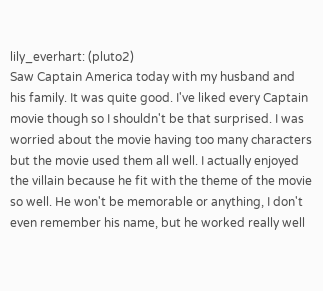lily_everhart: (pluto2)
Saw Captain America today with my husband and his family. It was quite good. I've liked every Captain movie though so I shouldn't be that surprised. I was worried about the movie having too many characters but the movie used them all well. I actually enjoyed the villain because he fit with the theme of the movie so well. He won't be memorable or anything, I don't even remember his name, but he worked really well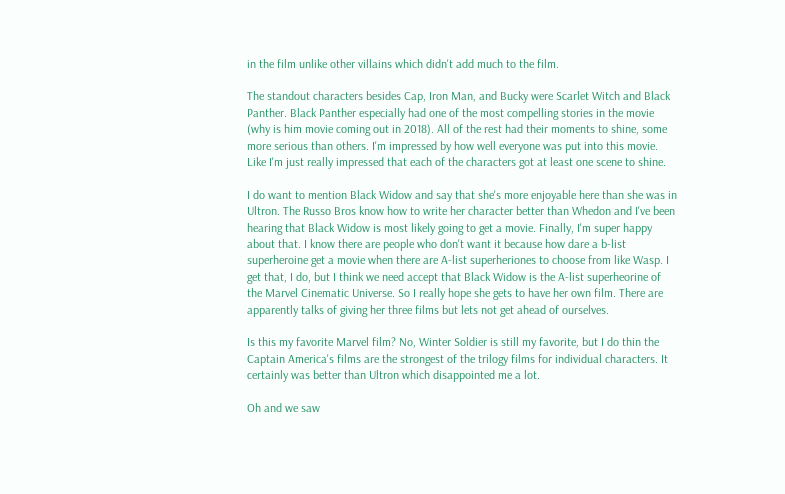in the film unlike other villains which didn't add much to the film.

The standout characters besides Cap, Iron Man, and Bucky were Scarlet Witch and Black Panther. Black Panther especially had one of the most compelling stories in the movie (why is him movie coming out in 2018). All of the rest had their moments to shine, some more serious than others. I'm impressed by how well everyone was put into this movie. Like I'm just really impressed that each of the characters got at least one scene to shine.

I do want to mention Black Widow and say that she's more enjoyable here than she was in Ultron. The Russo Bros know how to write her character better than Whedon and I've been hearing that Black Widow is most likely going to get a movie. Finally, I'm super happy about that. I know there are people who don't want it because how dare a b-list superheroine get a movie when there are A-list superheriones to choose from like Wasp. I get that, I do, but I think we need accept that Black Widow is the A-list superheorine of the Marvel Cinematic Universe. So I really hope she gets to have her own film. There are apparently talks of giving her three films but lets not get ahead of ourselves.

Is this my favorite Marvel film? No, Winter Soldier is still my favorite, but I do thin the Captain America's films are the strongest of the trilogy films for individual characters. It certainly was better than Ultron which disappointed me a lot.

Oh and we saw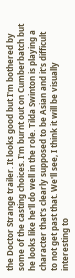the Doctor Strange trailer. It looks good but I'm bothered by some of the casting choices. I'm burnt out on Cumberbatch but he looks like he'll do well in the role. Tilda Swinton is playing a character that's clearly supposed to be Asian and it's difficult to not get past that. We'll see, I think it will be visually interesting to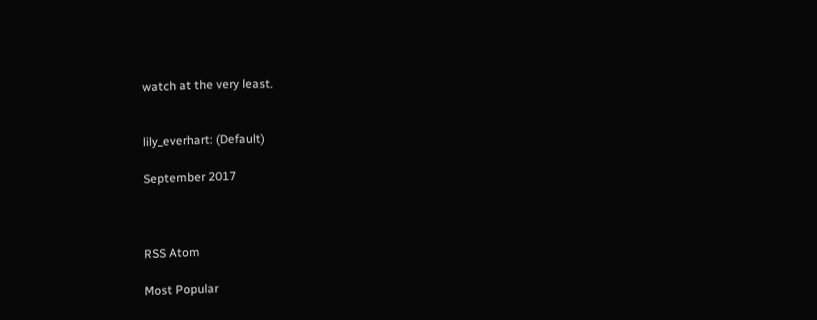watch at the very least.


lily_everhart: (Default)

September 2017



RSS Atom

Most Popular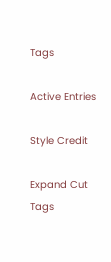Tags

Active Entries

Style Credit

Expand Cut Tags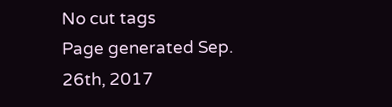No cut tags
Page generated Sep. 26th, 2017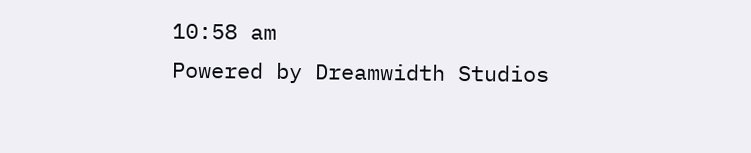10:58 am
Powered by Dreamwidth Studios